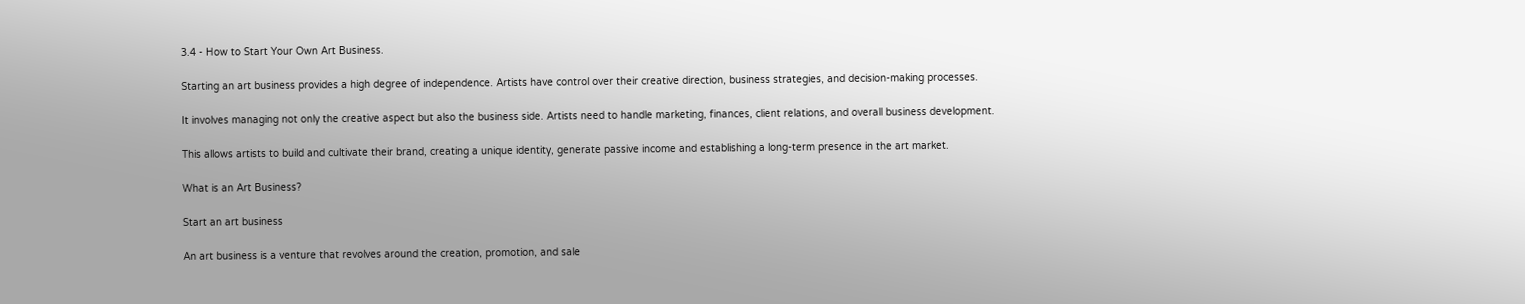3.4 - How to Start Your Own Art Business.

Starting an art business provides a high degree of independence. Artists have control over their creative direction, business strategies, and decision-making processes.

It involves managing not only the creative aspect but also the business side. Artists need to handle marketing, finances, client relations, and overall business development.

This allows artists to build and cultivate their brand, creating a unique identity, generate passive income and establishing a long-term presence in the art market.

What is an Art Business?

Start an art business

An art business is a venture that revolves around the creation, promotion, and sale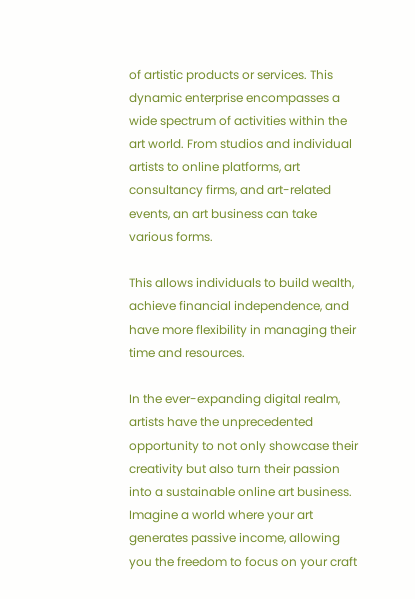of artistic products or services. This dynamic enterprise encompasses a wide spectrum of activities within the art world. From studios and individual artists to online platforms, art consultancy firms, and art-related events, an art business can take various forms.

This allows individuals to build wealth, achieve financial independence, and have more flexibility in managing their time and resources.

In the ever-expanding digital realm, artists have the unprecedented opportunity to not only showcase their creativity but also turn their passion into a sustainable online art business. Imagine a world where your art generates passive income, allowing you the freedom to focus on your craft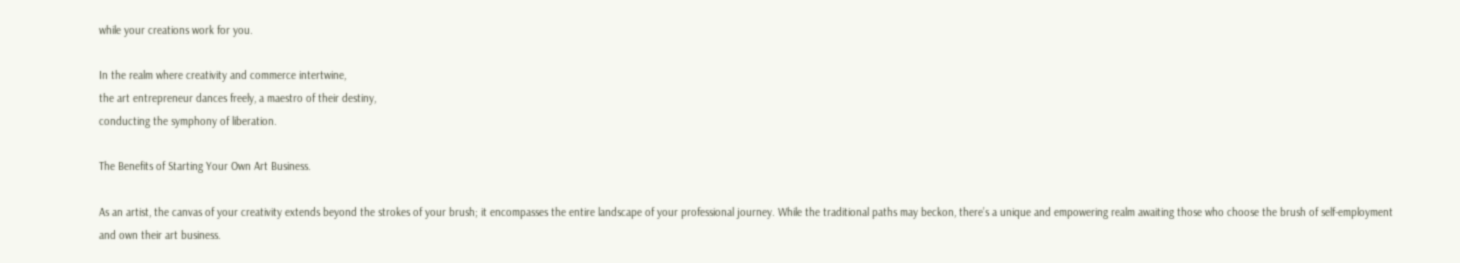while your creations work for you.

In the realm where creativity and commerce intertwine,
the art entrepreneur dances freely, a maestro of their destiny,
conducting the symphony of liberation.

The Benefits of Starting Your Own Art Business.

As an artist, the canvas of your creativity extends beyond the strokes of your brush; it encompasses the entire landscape of your professional journey. While the traditional paths may beckon, there’s a unique and empowering realm awaiting those who choose the brush of self-employment and own their art business.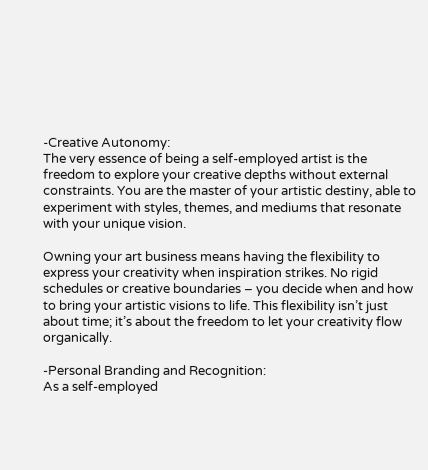-Creative Autonomy:
The very essence of being a self-employed artist is the freedom to explore your creative depths without external constraints. You are the master of your artistic destiny, able to experiment with styles, themes, and mediums that resonate with your unique vision.

Owning your art business means having the flexibility to express your creativity when inspiration strikes. No rigid schedules or creative boundaries – you decide when and how to bring your artistic visions to life. This flexibility isn’t just about time; it’s about the freedom to let your creativity flow organically.

-Personal Branding and Recognition:
As a self-employed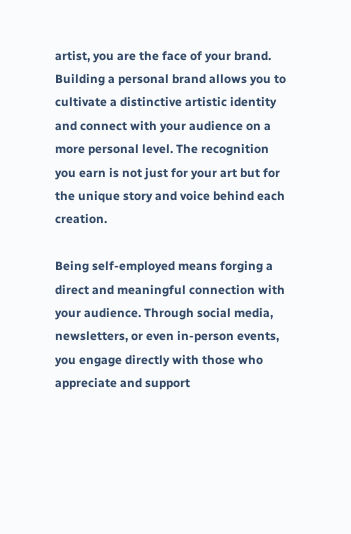artist, you are the face of your brand. Building a personal brand allows you to cultivate a distinctive artistic identity and connect with your audience on a more personal level. The recognition you earn is not just for your art but for the unique story and voice behind each creation.

Being self-employed means forging a direct and meaningful connection with your audience. Through social media, newsletters, or even in-person events, you engage directly with those who appreciate and support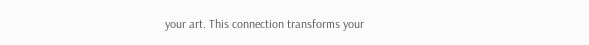your art. This connection transforms your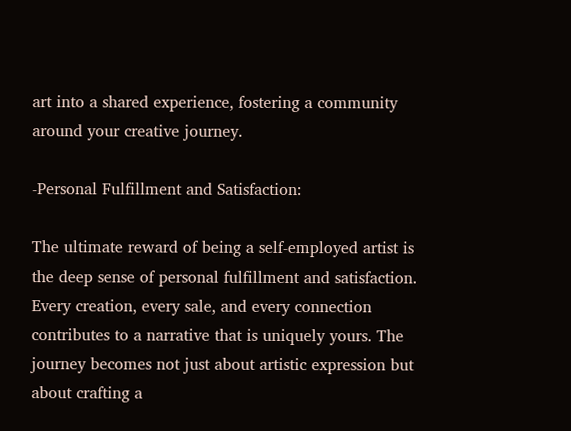art into a shared experience, fostering a community around your creative journey.

-Personal Fulfillment and Satisfaction:

The ultimate reward of being a self-employed artist is the deep sense of personal fulfillment and satisfaction. Every creation, every sale, and every connection contributes to a narrative that is uniquely yours. The journey becomes not just about artistic expression but about crafting a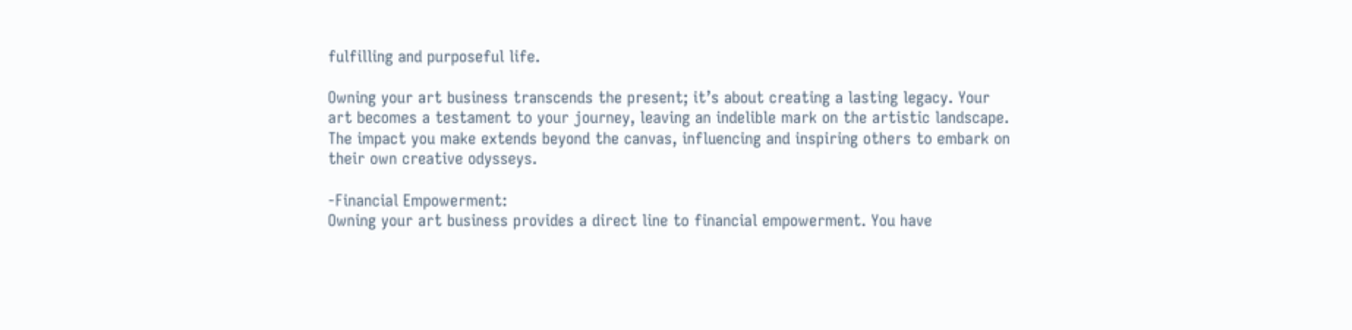fulfilling and purposeful life.

Owning your art business transcends the present; it’s about creating a lasting legacy. Your art becomes a testament to your journey, leaving an indelible mark on the artistic landscape. The impact you make extends beyond the canvas, influencing and inspiring others to embark on their own creative odysseys.

-Financial Empowerment:
Owning your art business provides a direct line to financial empowerment. You have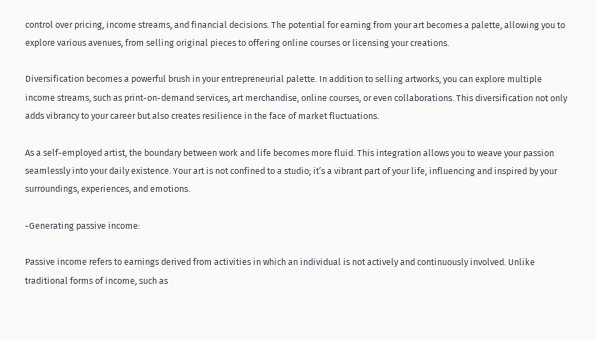control over pricing, income streams, and financial decisions. The potential for earning from your art becomes a palette, allowing you to explore various avenues, from selling original pieces to offering online courses or licensing your creations.

Diversification becomes a powerful brush in your entrepreneurial palette. In addition to selling artworks, you can explore multiple income streams, such as print-on-demand services, art merchandise, online courses, or even collaborations. This diversification not only adds vibrancy to your career but also creates resilience in the face of market fluctuations.

As a self-employed artist, the boundary between work and life becomes more fluid. This integration allows you to weave your passion seamlessly into your daily existence. Your art is not confined to a studio; it’s a vibrant part of your life, influencing and inspired by your surroundings, experiences, and emotions.

-Generating passive income:

Passive income refers to earnings derived from activities in which an individual is not actively and continuously involved. Unlike traditional forms of income, such as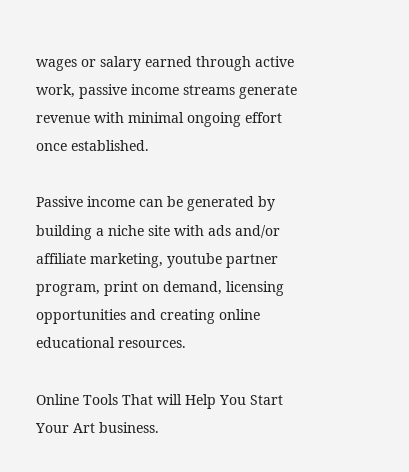wages or salary earned through active work, passive income streams generate revenue with minimal ongoing effort once established.

Passive income can be generated by building a niche site with ads and/or affiliate marketing, youtube partner program, print on demand, licensing opportunities and creating online educational resources.

Online Tools That will Help You Start Your Art business.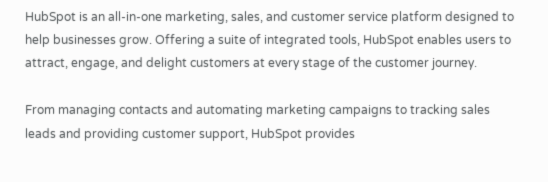HubSpot is an all-in-one marketing, sales, and customer service platform designed to help businesses grow. Offering a suite of integrated tools, HubSpot enables users to attract, engage, and delight customers at every stage of the customer journey.

From managing contacts and automating marketing campaigns to tracking sales leads and providing customer support, HubSpot provides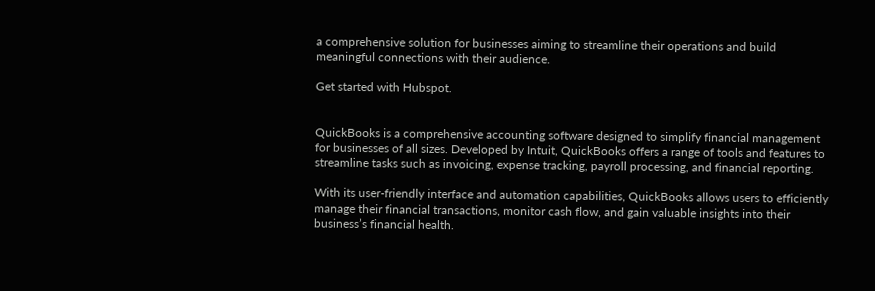a comprehensive solution for businesses aiming to streamline their operations and build meaningful connections with their audience.

Get started with Hubspot.


QuickBooks is a comprehensive accounting software designed to simplify financial management for businesses of all sizes. Developed by Intuit, QuickBooks offers a range of tools and features to streamline tasks such as invoicing, expense tracking, payroll processing, and financial reporting.

With its user-friendly interface and automation capabilities, QuickBooks allows users to efficiently manage their financial transactions, monitor cash flow, and gain valuable insights into their business’s financial health.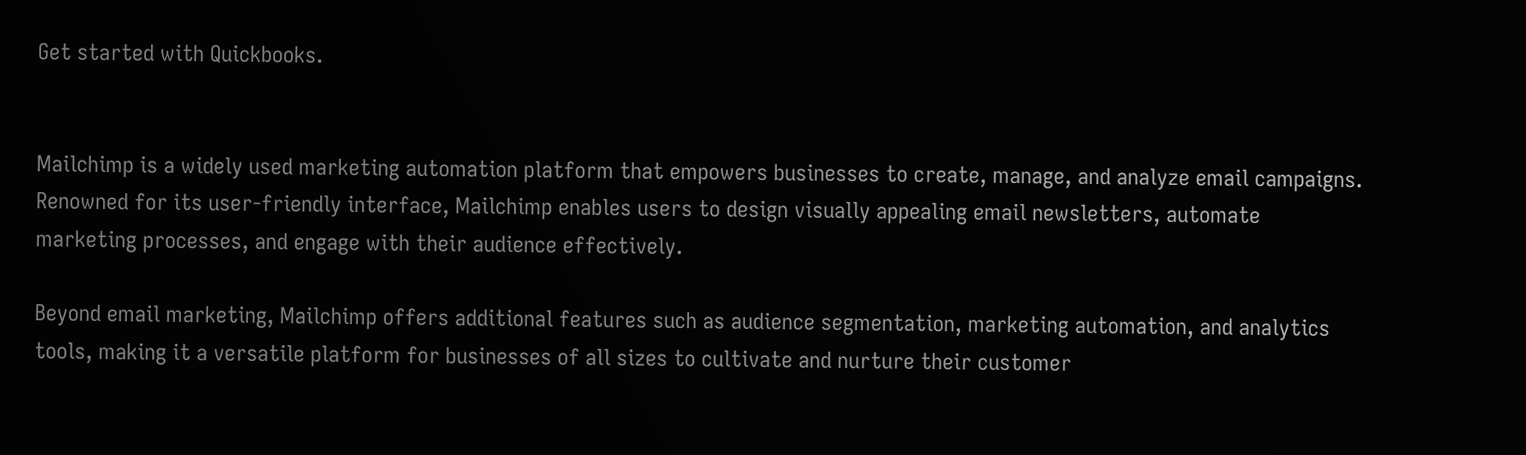Get started with Quickbooks.


Mailchimp is a widely used marketing automation platform that empowers businesses to create, manage, and analyze email campaigns. Renowned for its user-friendly interface, Mailchimp enables users to design visually appealing email newsletters, automate marketing processes, and engage with their audience effectively.

Beyond email marketing, Mailchimp offers additional features such as audience segmentation, marketing automation, and analytics tools, making it a versatile platform for businesses of all sizes to cultivate and nurture their customer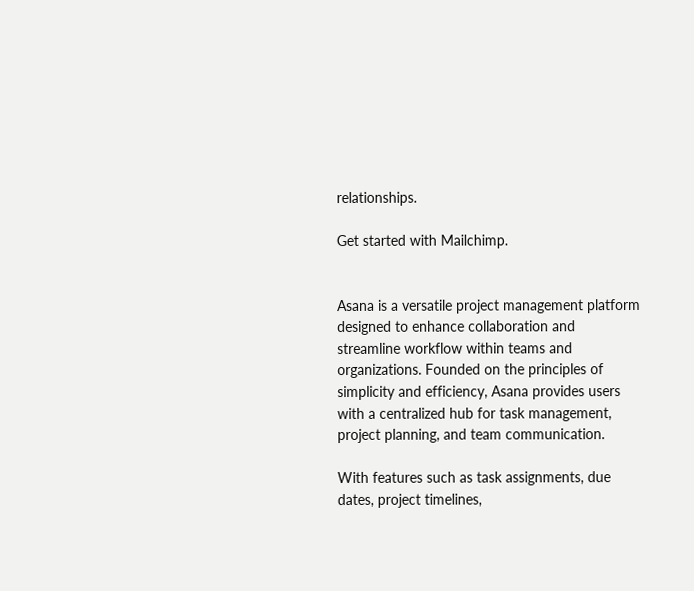relationships.

Get started with Mailchimp.


Asana is a versatile project management platform designed to enhance collaboration and streamline workflow within teams and organizations. Founded on the principles of simplicity and efficiency, Asana provides users with a centralized hub for task management, project planning, and team communication.

With features such as task assignments, due dates, project timelines,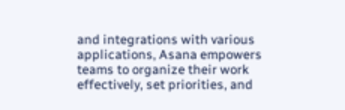and integrations with various applications, Asana empowers teams to organize their work effectively, set priorities, and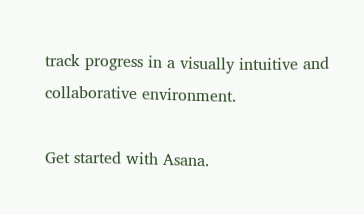track progress in a visually intuitive and collaborative environment.

Get started with Asana.